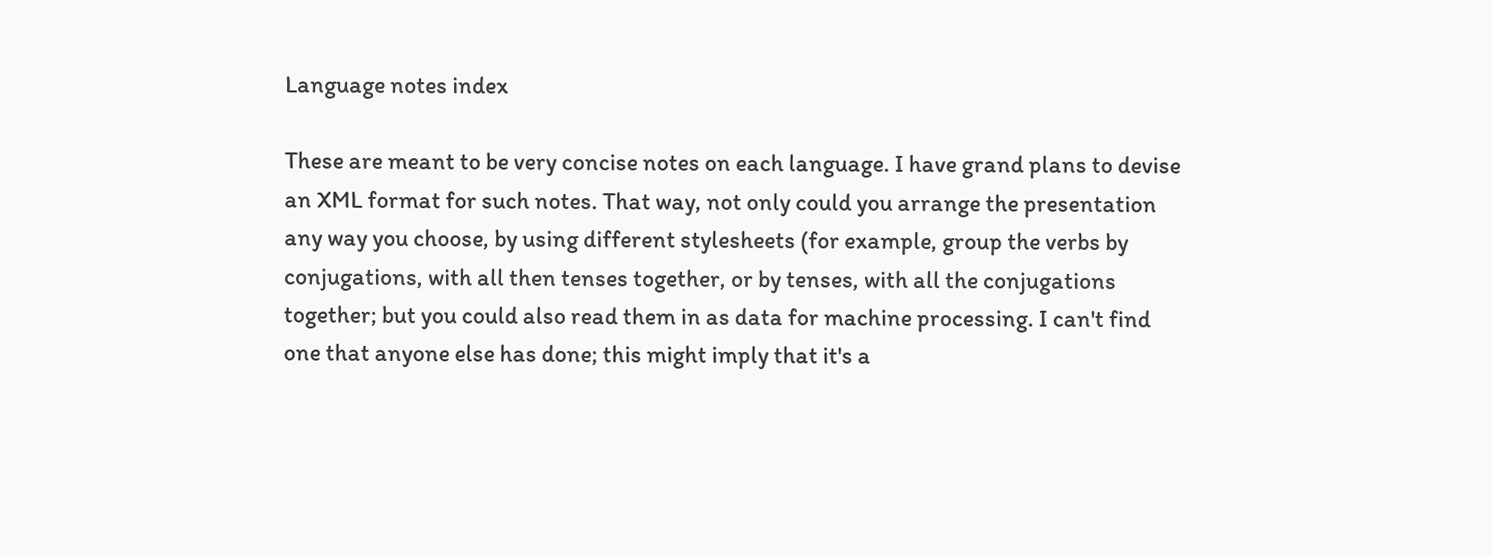Language notes index

These are meant to be very concise notes on each language. I have grand plans to devise an XML format for such notes. That way, not only could you arrange the presentation any way you choose, by using different stylesheets (for example, group the verbs by conjugations, with all then tenses together, or by tenses, with all the conjugations together; but you could also read them in as data for machine processing. I can't find one that anyone else has done; this might imply that it's a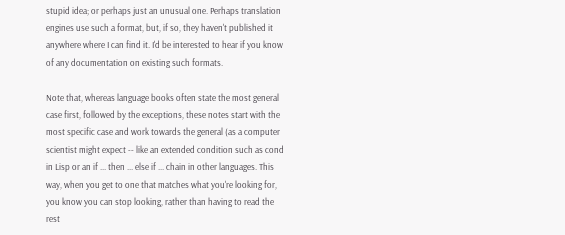stupid idea; or perhaps just an unusual one. Perhaps translation engines use such a format, but, if so, they haven't published it anywhere where I can find it. I'd be interested to hear if you know of any documentation on existing such formats.

Note that, whereas language books often state the most general case first, followed by the exceptions, these notes start with the most specific case and work towards the general (as a computer scientist might expect -- like an extended condition such as cond in Lisp or an if ... then ... else if ... chain in other languages. This way, when you get to one that matches what you're looking for, you know you can stop looking, rather than having to read the rest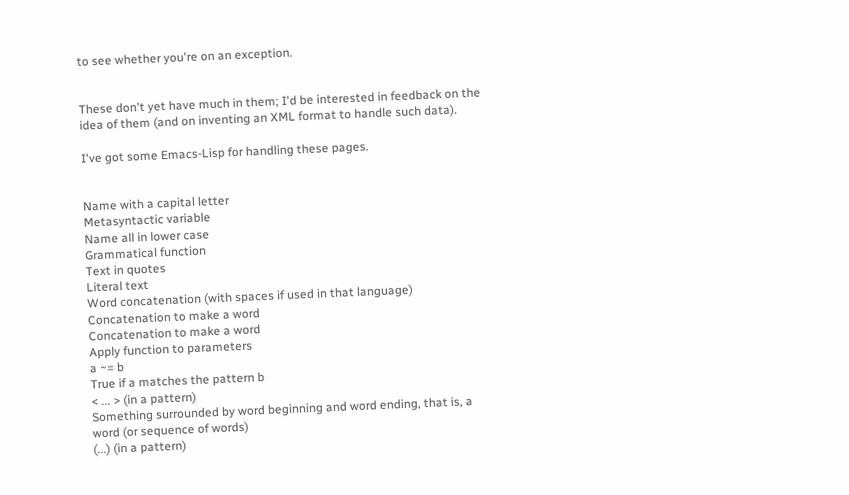to see whether you're on an exception.


These don't yet have much in them; I'd be interested in feedback on the idea of them (and on inventing an XML format to handle such data).

I've got some Emacs-Lisp for handling these pages.


Name with a capital letter
Metasyntactic variable
Name all in lower case
Grammatical function
Text in quotes
Literal text
Word concatenation (with spaces if used in that language)
Concatenation to make a word
Concatenation to make a word
Apply function to parameters
a ~= b
True if a matches the pattern b
< ... > (in a pattern)
Something surrounded by word beginning and word ending, that is, a word (or sequence of words)
(...) (in a pattern)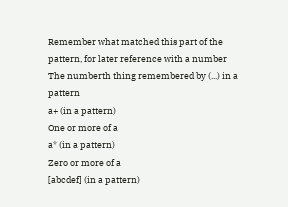Remember what matched this part of the pattern, for later reference with a number
The numberth thing remembered by (...) in a pattern
a+ (in a pattern)
One or more of a
a* (in a pattern)
Zero or more of a
[abcdef] (in a pattern)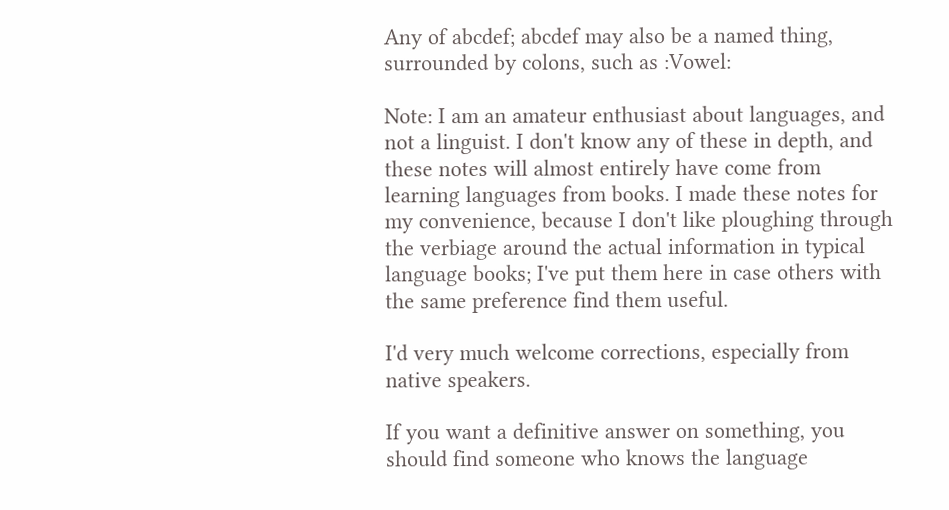Any of abcdef; abcdef may also be a named thing, surrounded by colons, such as :Vowel:

Note: I am an amateur enthusiast about languages, and not a linguist. I don't know any of these in depth, and these notes will almost entirely have come from learning languages from books. I made these notes for my convenience, because I don't like ploughing through the verbiage around the actual information in typical language books; I've put them here in case others with the same preference find them useful.

I'd very much welcome corrections, especially from native speakers.

If you want a definitive answer on something, you should find someone who knows the language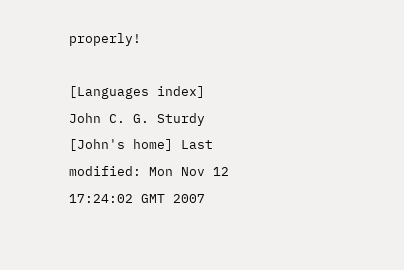properly!

[Languages index]
John C. G. Sturdy
[John's home] Last modified: Mon Nov 12 17:24:02 GMT 2007